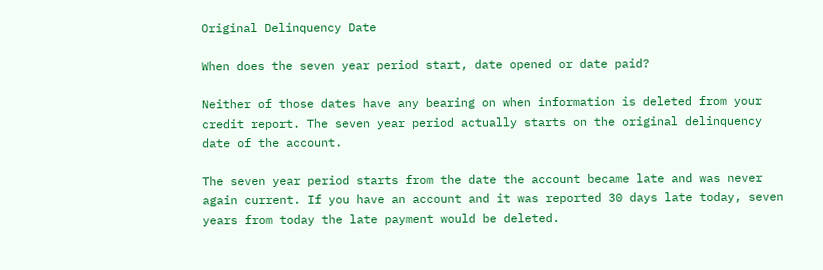Original Delinquency Date

When does the seven year period start, date opened or date paid?

Neither of those dates have any bearing on when information is deleted from your credit report. The seven year period actually starts on the original delinquency date of the account.

The seven year period starts from the date the account became late and was never again current. If you have an account and it was reported 30 days late today, seven years from today the late payment would be deleted.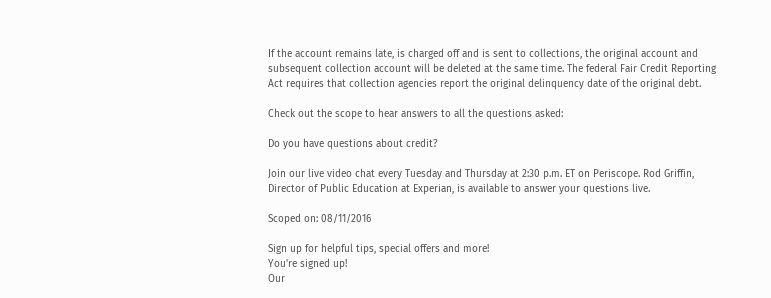If the account remains late, is charged off and is sent to collections, the original account and subsequent collection account will be deleted at the same time. The federal Fair Credit Reporting Act requires that collection agencies report the original delinquency date of the original debt.

Check out the scope to hear answers to all the questions asked:

Do you have questions about credit?

Join our live video chat every Tuesday and Thursday at 2:30 p.m. ET on Periscope. Rod Griffin, Director of Public Education at Experian, is available to answer your questions live.

Scoped on: 08/11/2016

Sign up for helpful tips, special offers and more!
You're signed up!
Our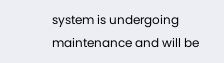system is undergoing maintenance and will be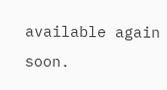available again soon.